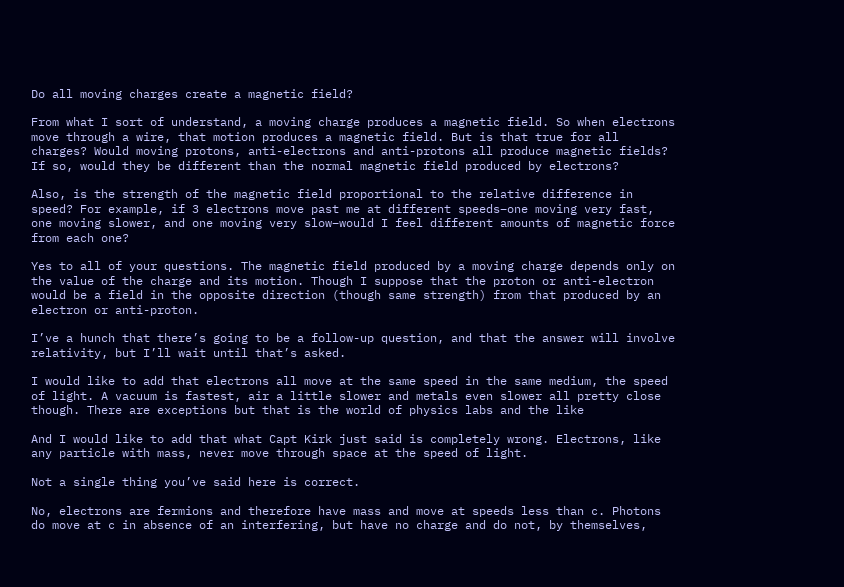Do all moving charges create a magnetic field?

From what I sort of understand, a moving charge produces a magnetic field. So when electrons move through a wire, that motion produces a magnetic field. But is that true for all charges? Would moving protons, anti-electrons and anti-protons all produce magnetic fields? If so, would they be different than the normal magnetic field produced by electrons?

Also, is the strength of the magnetic field proportional to the relative difference in speed? For example, if 3 electrons move past me at different speeds–one moving very fast, one moving slower, and one moving very slow–would I feel different amounts of magnetic force from each one?

Yes to all of your questions. The magnetic field produced by a moving charge depends only on the value of the charge and its motion. Though I suppose that the proton or anti-electron would be a field in the opposite direction (though same strength) from that produced by an electron or anti-proton.

I’ve a hunch that there’s going to be a follow-up question, and that the answer will involve relativity, but I’ll wait until that’s asked.

I would like to add that electrons all move at the same speed in the same medium, the speed of light. A vacuum is fastest, air a little slower and metals even slower all pretty close though. There are exceptions but that is the world of physics labs and the like

And I would like to add that what Capt Kirk just said is completely wrong. Electrons, like any particle with mass, never move through space at the speed of light.

Not a single thing you’ve said here is correct.

No, electrons are fermions and therefore have mass and move at speeds less than c. Photons do move at c in absence of an interfering, but have no charge and do not, by themselves,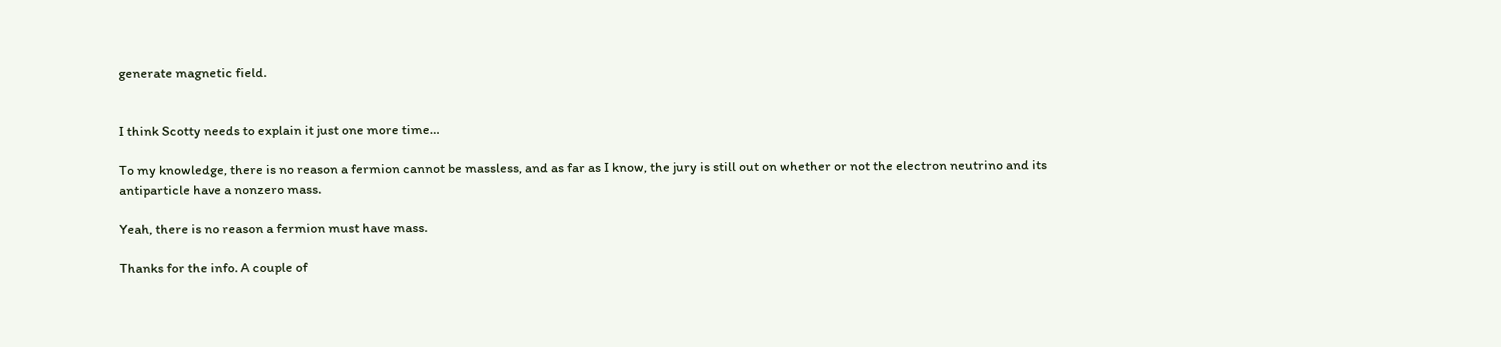generate magnetic field.


I think Scotty needs to explain it just one more time…

To my knowledge, there is no reason a fermion cannot be massless, and as far as I know, the jury is still out on whether or not the electron neutrino and its antiparticle have a nonzero mass.

Yeah, there is no reason a fermion must have mass.

Thanks for the info. A couple of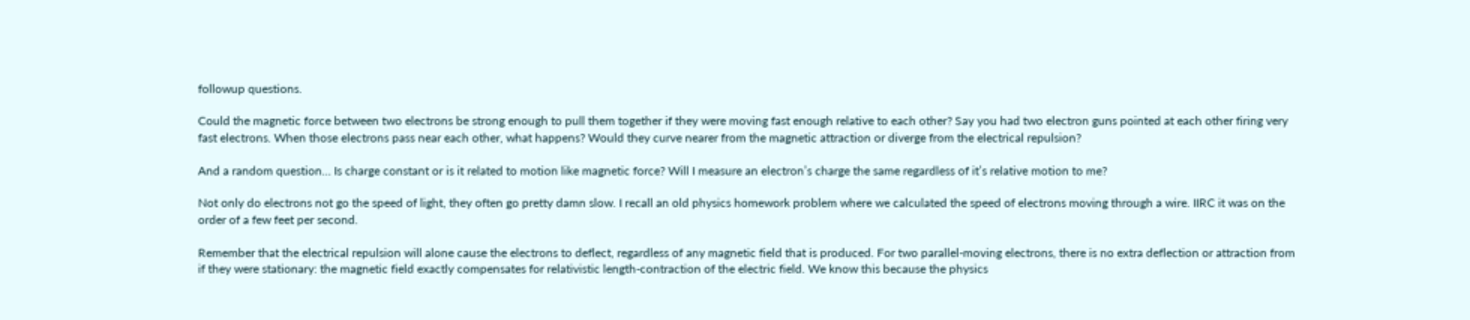followup questions.

Could the magnetic force between two electrons be strong enough to pull them together if they were moving fast enough relative to each other? Say you had two electron guns pointed at each other firing very fast electrons. When those electrons pass near each other, what happens? Would they curve nearer from the magnetic attraction or diverge from the electrical repulsion?

And a random question… Is charge constant or is it related to motion like magnetic force? Will I measure an electron’s charge the same regardless of it’s relative motion to me?

Not only do electrons not go the speed of light, they often go pretty damn slow. I recall an old physics homework problem where we calculated the speed of electrons moving through a wire. IIRC it was on the order of a few feet per second.

Remember that the electrical repulsion will alone cause the electrons to deflect, regardless of any magnetic field that is produced. For two parallel-moving electrons, there is no extra deflection or attraction from if they were stationary: the magnetic field exactly compensates for relativistic length-contraction of the electric field. We know this because the physics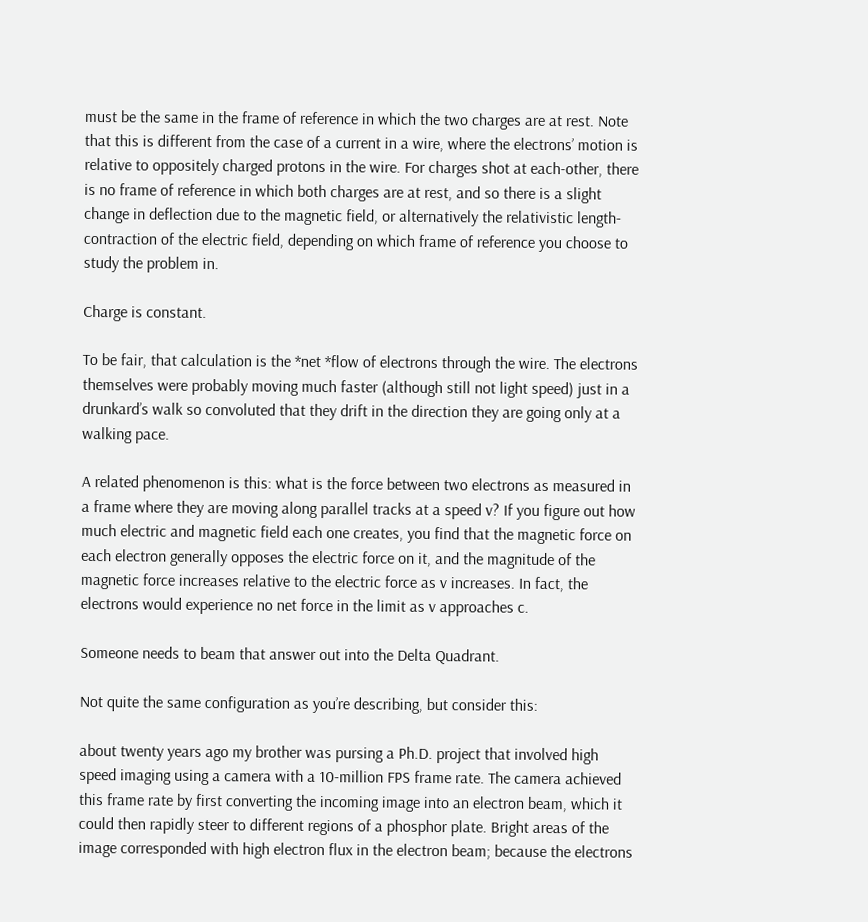must be the same in the frame of reference in which the two charges are at rest. Note that this is different from the case of a current in a wire, where the electrons’ motion is relative to oppositely charged protons in the wire. For charges shot at each-other, there is no frame of reference in which both charges are at rest, and so there is a slight change in deflection due to the magnetic field, or alternatively the relativistic length-contraction of the electric field, depending on which frame of reference you choose to study the problem in.

Charge is constant.

To be fair, that calculation is the *net *flow of electrons through the wire. The electrons themselves were probably moving much faster (although still not light speed) just in a drunkard’s walk so convoluted that they drift in the direction they are going only at a walking pace.

A related phenomenon is this: what is the force between two electrons as measured in a frame where they are moving along parallel tracks at a speed v? If you figure out how much electric and magnetic field each one creates, you find that the magnetic force on each electron generally opposes the electric force on it, and the magnitude of the magnetic force increases relative to the electric force as v increases. In fact, the electrons would experience no net force in the limit as v approaches c.

Someone needs to beam that answer out into the Delta Quadrant.

Not quite the same configuration as you’re describing, but consider this:

about twenty years ago my brother was pursing a Ph.D. project that involved high speed imaging using a camera with a 10-million FPS frame rate. The camera achieved this frame rate by first converting the incoming image into an electron beam, which it could then rapidly steer to different regions of a phosphor plate. Bright areas of the image corresponded with high electron flux in the electron beam; because the electrons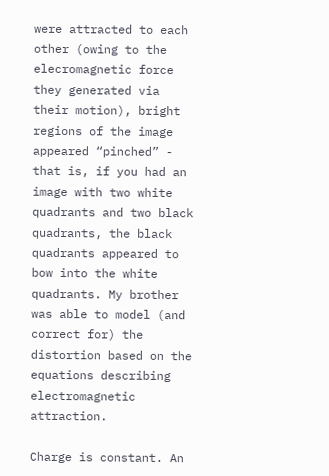were attracted to each other (owing to the elecromagnetic force they generated via their motion), bright regions of the image appeared “pinched” - that is, if you had an image with two white quadrants and two black quadrants, the black quadrants appeared to bow into the white quadrants. My brother was able to model (and correct for) the distortion based on the equations describing electromagnetic attraction.

Charge is constant. An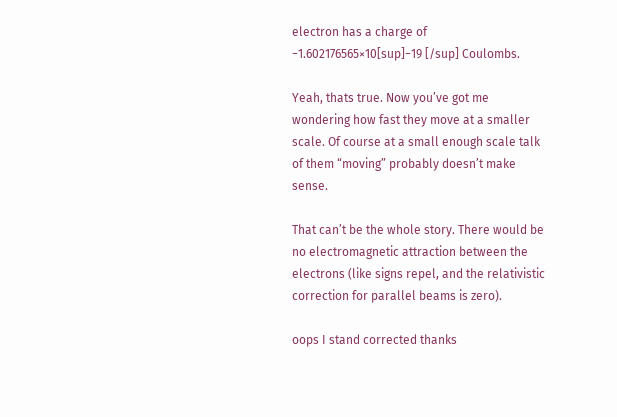electron has a charge of −1.602176565×10[sup]−19 [/sup] Coulombs.

Yeah, thats true. Now you’ve got me wondering how fast they move at a smaller scale. Of course at a small enough scale talk of them “moving” probably doesn’t make sense.

That can’t be the whole story. There would be no electromagnetic attraction between the electrons (like signs repel, and the relativistic correction for parallel beams is zero).

oops I stand corrected thanks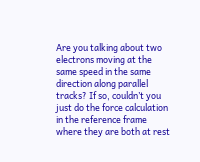Are you talking about two electrons moving at the same speed in the same direction along parallel tracks? If so, couldn’t you just do the force calculation in the reference frame where they are both at rest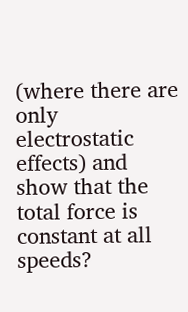(where there are only electrostatic effects) and show that the total force is constant at all speeds?